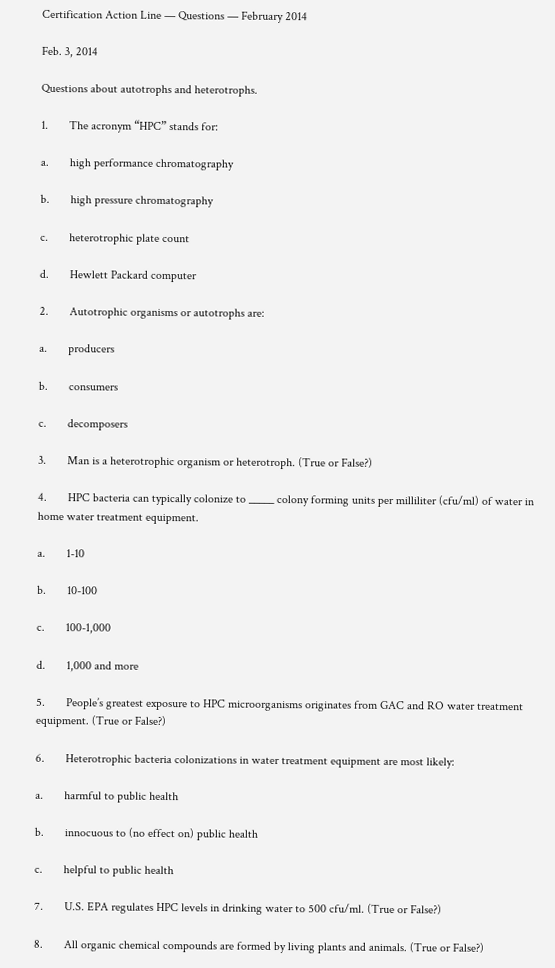Certification Action Line — Questions — February 2014

Feb. 3, 2014

Questions about autotrophs and heterotrophs.

1.       The acronym “HPC” stands for:

a.       high performance chromatography

b.       high pressure chromatography

c.       heterotrophic plate count

d.       Hewlett Packard computer

2.       Autotrophic organisms or autotrophs are:

a.       producers

b.       consumers

c.       decomposers

3.       Man is a heterotrophic organism or heterotroph. (True or False?)

4.       HPC bacteria can typically colonize to _____ colony forming units per milliliter (cfu/ml) of water in home water treatment equipment.

a.       1-10

b.       10-100

c.       100-1,000

d.       1,000 and more

5.       People’s greatest exposure to HPC microorganisms originates from GAC and RO water treatment equipment. (True or False?)

6.       Heterotrophic bacteria colonizations in water treatment equipment are most likely:

a.       harmful to public health

b.       innocuous to (no effect on) public health

c.       helpful to public health

7.       U.S. EPA regulates HPC levels in drinking water to 500 cfu/ml. (True or False?)

8.       All organic chemical compounds are formed by living plants and animals. (True or False?)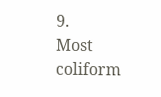9.       Most coliform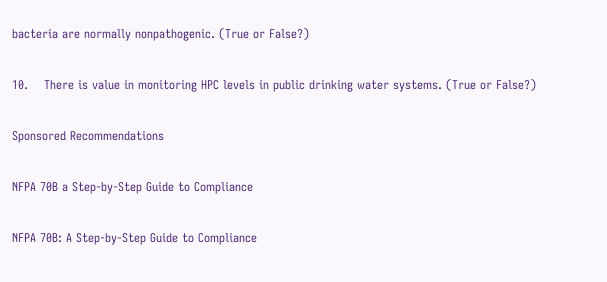bacteria are normally nonpathogenic. (True or False?)

10.    There is value in monitoring HPC levels in public drinking water systems. (True or False?)

Sponsored Recommendations

NFPA 70B a Step-by-Step Guide to Compliance

NFPA 70B: A Step-by-Step Guide to Compliance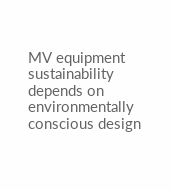MV equipment sustainability depends on environmentally conscious design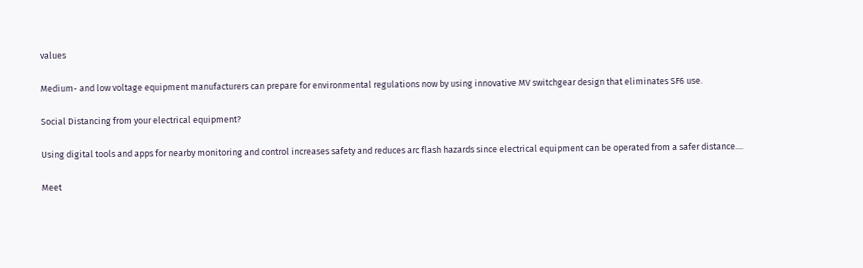values

Medium- and low voltage equipment manufacturers can prepare for environmental regulations now by using innovative MV switchgear design that eliminates SF6 use.

Social Distancing from your electrical equipment?

Using digital tools and apps for nearby monitoring and control increases safety and reduces arc flash hazards since electrical equipment can be operated from a safer distance....

Meet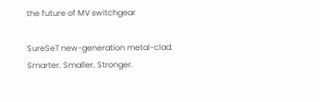the future of MV switchgear

SureSeT new-generation metal-clad. Smarter. Smaller. Stronger.